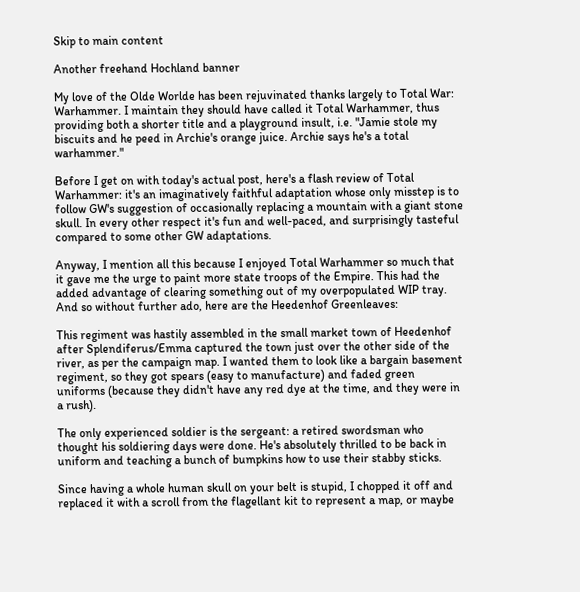Skip to main content

Another freehand Hochland banner

My love of the Olde Worlde has been rejuvinated thanks largely to Total War: Warhammer. I maintain they should have called it Total Warhammer, thus providing both a shorter title and a playground insult, i.e. "Jamie stole my biscuits and he peed in Archie's orange juice. Archie says he's a total warhammer."

Before I get on with today's actual post, here's a flash review of Total Warhammer: it's an imaginatively faithful adaptation whose only misstep is to follow GW's suggestion of occasionally replacing a mountain with a giant stone skull. In every other respect it's fun and well-paced, and surprisingly tasteful compared to some other GW adaptations.

Anyway, I mention all this because I enjoyed Total Warhammer so much that it gave me the urge to paint more state troops of the Empire. This had the added advantage of clearing something out of my overpopulated WIP tray. And so without further ado, here are the Heedenhof Greenleaves:

This regiment was hastily assembled in the small market town of Heedenhof after Splendiferus/Emma captured the town just over the other side of the river, as per the campaign map. I wanted them to look like a bargain basement regiment, so they got spears (easy to manufacture) and faded green uniforms (because they didn't have any red dye at the time, and they were in a rush).

The only experienced soldier is the sergeant: a retired swordsman who thought his soldiering days were done. He's absolutely thrilled to be back in uniform and teaching a bunch of bumpkins how to use their stabby sticks.

Since having a whole human skull on your belt is stupid, I chopped it off and replaced it with a scroll from the flagellant kit to represent a map, or maybe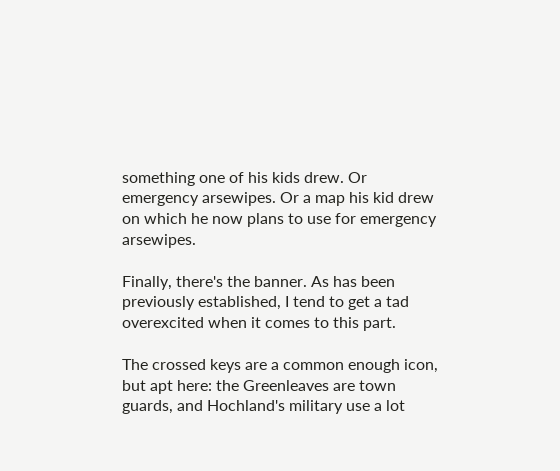something one of his kids drew. Or emergency arsewipes. Or a map his kid drew on which he now plans to use for emergency arsewipes.

Finally, there's the banner. As has been previously established, I tend to get a tad overexcited when it comes to this part.

The crossed keys are a common enough icon, but apt here: the Greenleaves are town guards, and Hochland's military use a lot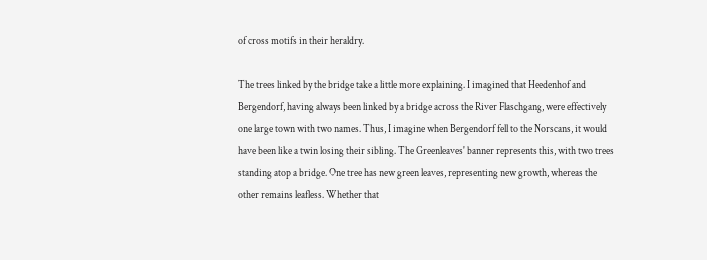of cross motifs in their heraldry.

The trees linked by the bridge take a little more explaining. I imagined that Heedenhof and Bergendorf, having always been linked by a bridge across the River Flaschgang, were effectively one large town with two names. Thus, I imagine when Bergendorf fell to the Norscans, it would have been like a twin losing their sibling. The Greenleaves' banner represents this, with two trees standing atop a bridge. One tree has new green leaves, representing new growth, whereas the other remains leafless. Whether that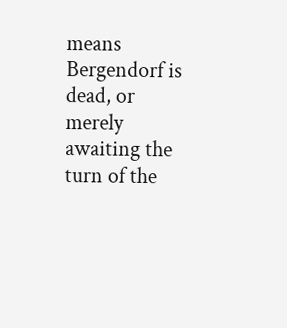means Bergendorf is dead, or merely awaiting the turn of the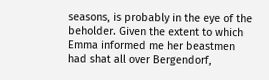seasons, is probably in the eye of the beholder. Given the extent to which Emma informed me her beastmen had shat all over Bergendorf,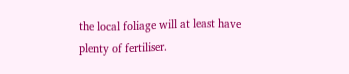the local foliage will at least have plenty of fertiliser.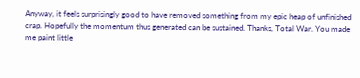Anyway, it feels surprisingly good to have removed something from my epic heap of unfinished crap. Hopefully the momentum thus generated can be sustained. Thanks, Total War. You made me paint little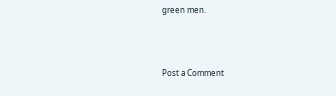green men.



Post a Comment